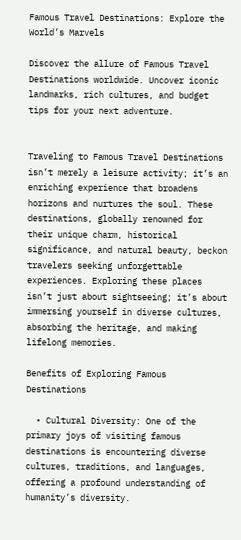Famous Travel Destinations: Explore the World’s Marvels

Discover the allure of Famous Travel Destinations worldwide. Uncover iconic landmarks, rich cultures, and budget tips for your next adventure.


Traveling to Famous Travel Destinations isn’t merely a leisure activity; it’s an enriching experience that broadens horizons and nurtures the soul. These destinations, globally renowned for their unique charm, historical significance, and natural beauty, beckon travelers seeking unforgettable experiences. Exploring these places isn’t just about sightseeing; it’s about immersing yourself in diverse cultures, absorbing the heritage, and making lifelong memories.

Benefits of Exploring Famous Destinations

  • Cultural Diversity: One of the primary joys of visiting famous destinations is encountering diverse cultures, traditions, and languages, offering a profound understanding of humanity’s diversity.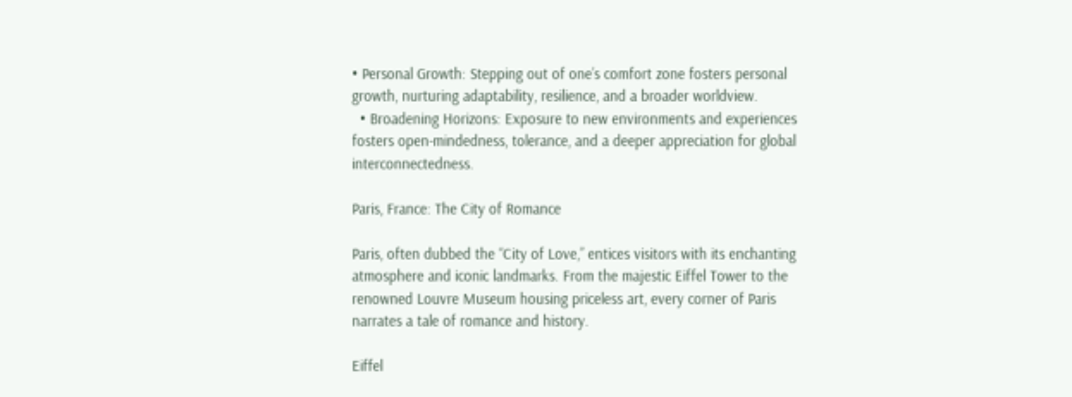• Personal Growth: Stepping out of one’s comfort zone fosters personal growth, nurturing adaptability, resilience, and a broader worldview.
  • Broadening Horizons: Exposure to new environments and experiences fosters open-mindedness, tolerance, and a deeper appreciation for global interconnectedness.

Paris, France: The City of Romance

Paris, often dubbed the “City of Love,” entices visitors with its enchanting atmosphere and iconic landmarks. From the majestic Eiffel Tower to the renowned Louvre Museum housing priceless art, every corner of Paris narrates a tale of romance and history.

Eiffel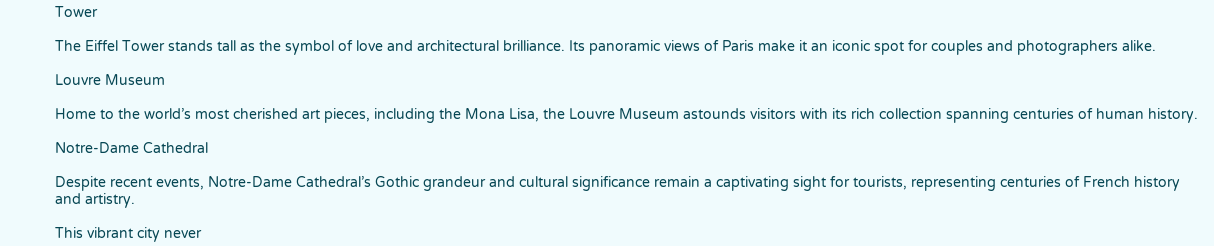Tower

The Eiffel Tower stands tall as the symbol of love and architectural brilliance. Its panoramic views of Paris make it an iconic spot for couples and photographers alike.

Louvre Museum

Home to the world’s most cherished art pieces, including the Mona Lisa, the Louvre Museum astounds visitors with its rich collection spanning centuries of human history.

Notre-Dame Cathedral

Despite recent events, Notre-Dame Cathedral’s Gothic grandeur and cultural significance remain a captivating sight for tourists, representing centuries of French history and artistry.

This vibrant city never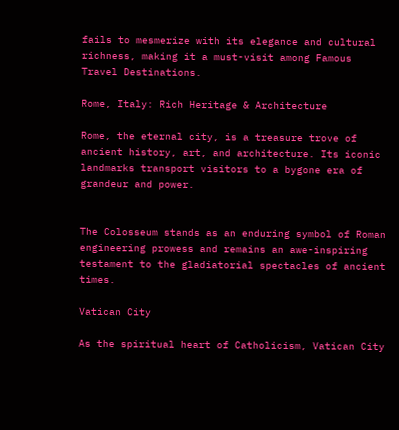fails to mesmerize with its elegance and cultural richness, making it a must-visit among Famous Travel Destinations.

Rome, Italy: Rich Heritage & Architecture

Rome, the eternal city, is a treasure trove of ancient history, art, and architecture. Its iconic landmarks transport visitors to a bygone era of grandeur and power.


The Colosseum stands as an enduring symbol of Roman engineering prowess and remains an awe-inspiring testament to the gladiatorial spectacles of ancient times.

Vatican City

As the spiritual heart of Catholicism, Vatican City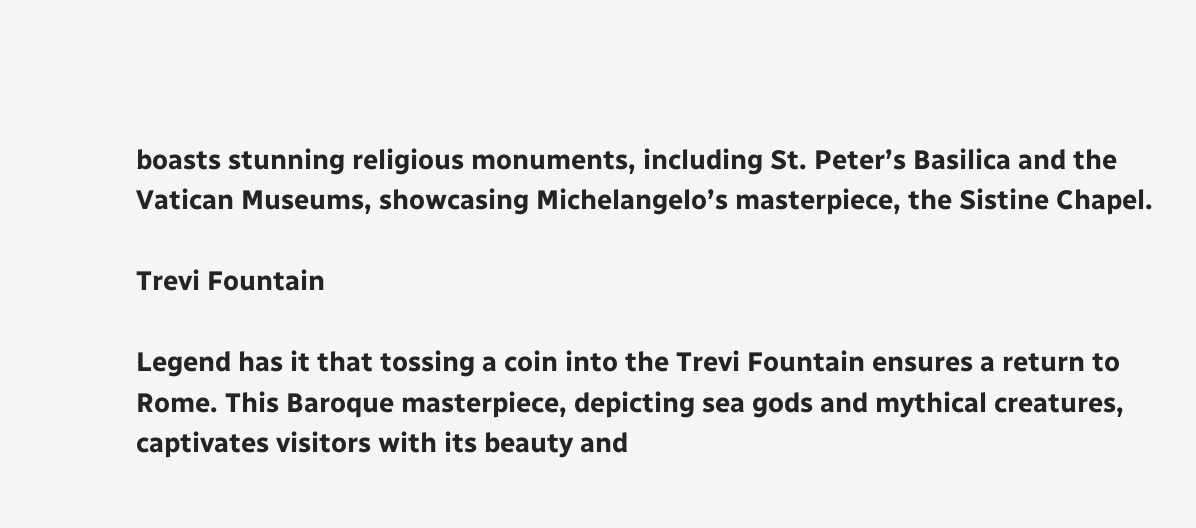boasts stunning religious monuments, including St. Peter’s Basilica and the Vatican Museums, showcasing Michelangelo’s masterpiece, the Sistine Chapel.

Trevi Fountain

Legend has it that tossing a coin into the Trevi Fountain ensures a return to Rome. This Baroque masterpiece, depicting sea gods and mythical creatures, captivates visitors with its beauty and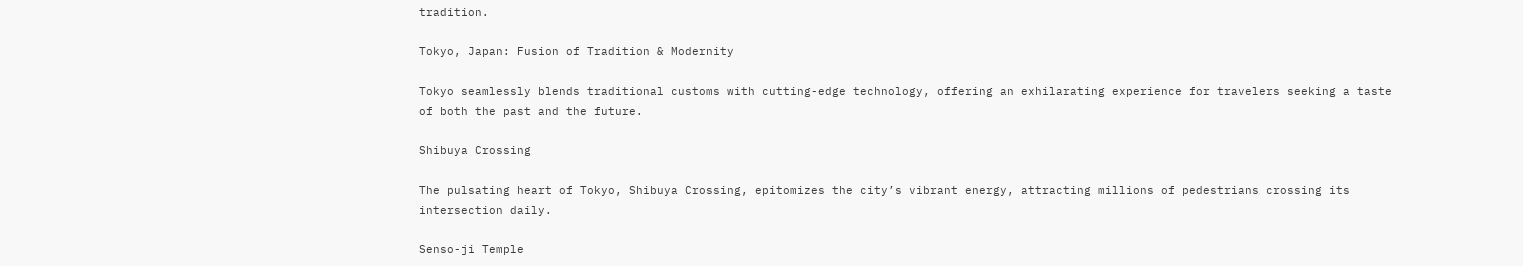tradition.

Tokyo, Japan: Fusion of Tradition & Modernity

Tokyo seamlessly blends traditional customs with cutting-edge technology, offering an exhilarating experience for travelers seeking a taste of both the past and the future.

Shibuya Crossing

The pulsating heart of Tokyo, Shibuya Crossing, epitomizes the city’s vibrant energy, attracting millions of pedestrians crossing its intersection daily.

Senso-ji Temple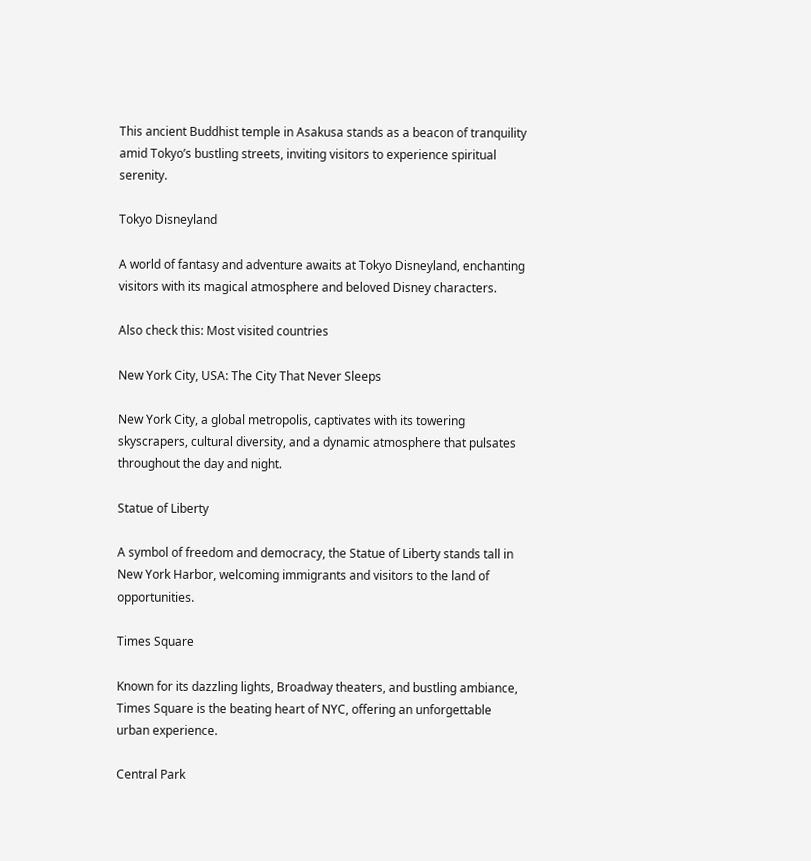This ancient Buddhist temple in Asakusa stands as a beacon of tranquility amid Tokyo’s bustling streets, inviting visitors to experience spiritual serenity.

Tokyo Disneyland

A world of fantasy and adventure awaits at Tokyo Disneyland, enchanting visitors with its magical atmosphere and beloved Disney characters.

Also check this: Most visited countries

New York City, USA: The City That Never Sleeps

New York City, a global metropolis, captivates with its towering skyscrapers, cultural diversity, and a dynamic atmosphere that pulsates throughout the day and night.

Statue of Liberty

A symbol of freedom and democracy, the Statue of Liberty stands tall in New York Harbor, welcoming immigrants and visitors to the land of opportunities.

Times Square

Known for its dazzling lights, Broadway theaters, and bustling ambiance, Times Square is the beating heart of NYC, offering an unforgettable urban experience.

Central Park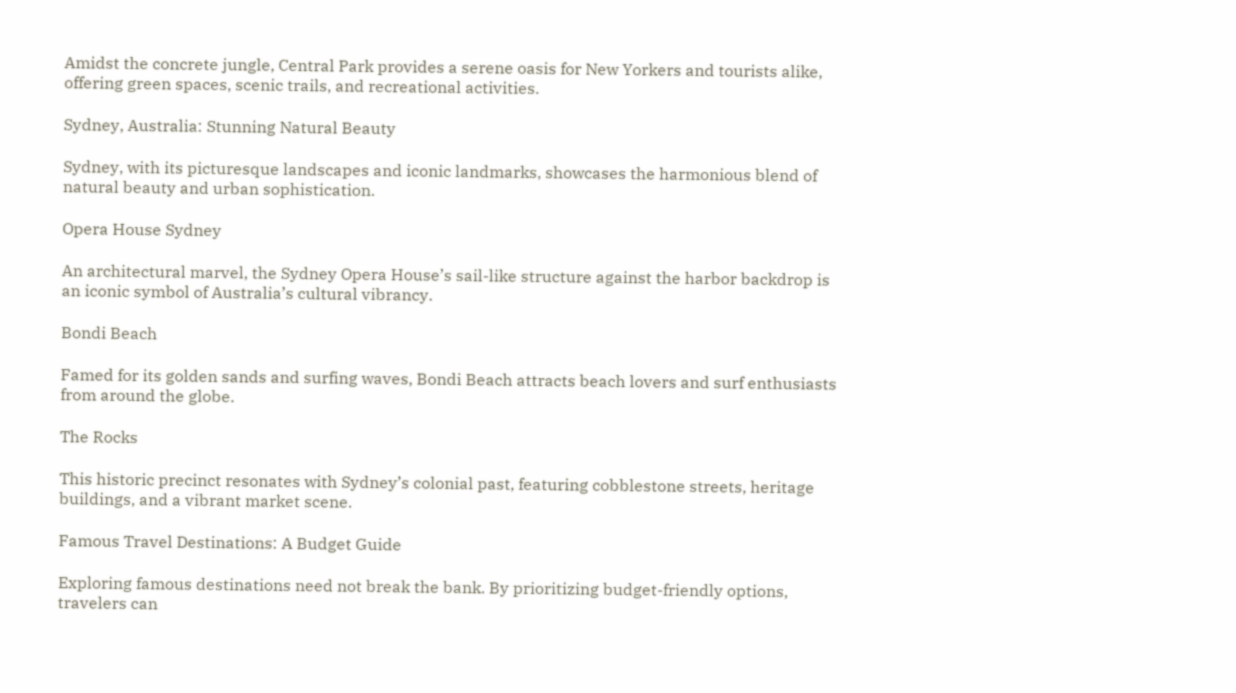Amidst the concrete jungle, Central Park provides a serene oasis for New Yorkers and tourists alike, offering green spaces, scenic trails, and recreational activities.

Sydney, Australia: Stunning Natural Beauty

Sydney, with its picturesque landscapes and iconic landmarks, showcases the harmonious blend of natural beauty and urban sophistication.

Opera House Sydney

An architectural marvel, the Sydney Opera House’s sail-like structure against the harbor backdrop is an iconic symbol of Australia’s cultural vibrancy.

Bondi Beach

Famed for its golden sands and surfing waves, Bondi Beach attracts beach lovers and surf enthusiasts from around the globe.

The Rocks

This historic precinct resonates with Sydney’s colonial past, featuring cobblestone streets, heritage buildings, and a vibrant market scene.

Famous Travel Destinations: A Budget Guide

Exploring famous destinations need not break the bank. By prioritizing budget-friendly options, travelers can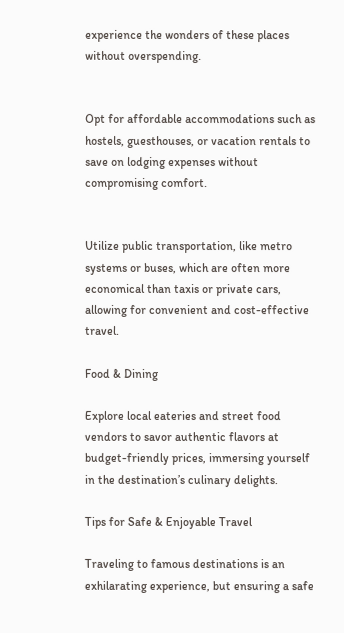experience the wonders of these places without overspending.


Opt for affordable accommodations such as hostels, guesthouses, or vacation rentals to save on lodging expenses without compromising comfort.


Utilize public transportation, like metro systems or buses, which are often more economical than taxis or private cars, allowing for convenient and cost-effective travel.

Food & Dining

Explore local eateries and street food vendors to savor authentic flavors at budget-friendly prices, immersing yourself in the destination’s culinary delights.

Tips for Safe & Enjoyable Travel

Traveling to famous destinations is an exhilarating experience, but ensuring a safe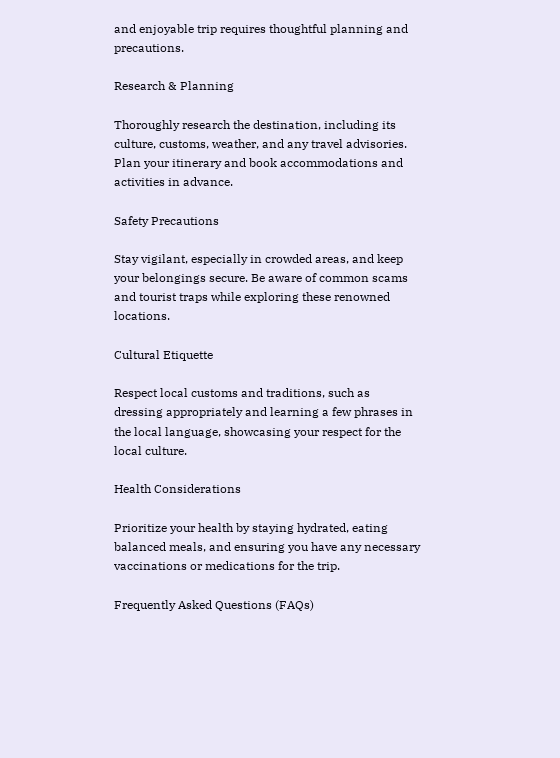and enjoyable trip requires thoughtful planning and precautions.

Research & Planning

Thoroughly research the destination, including its culture, customs, weather, and any travel advisories. Plan your itinerary and book accommodations and activities in advance.

Safety Precautions

Stay vigilant, especially in crowded areas, and keep your belongings secure. Be aware of common scams and tourist traps while exploring these renowned locations.

Cultural Etiquette

Respect local customs and traditions, such as dressing appropriately and learning a few phrases in the local language, showcasing your respect for the local culture.

Health Considerations

Prioritize your health by staying hydrated, eating balanced meals, and ensuring you have any necessary vaccinations or medications for the trip.

Frequently Asked Questions (FAQs)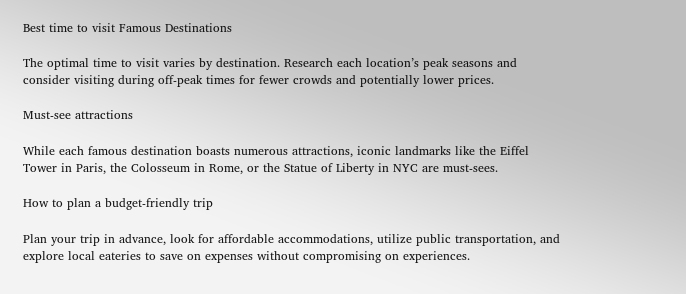Best time to visit Famous Destinations

The optimal time to visit varies by destination. Research each location’s peak seasons and consider visiting during off-peak times for fewer crowds and potentially lower prices.

Must-see attractions

While each famous destination boasts numerous attractions, iconic landmarks like the Eiffel Tower in Paris, the Colosseum in Rome, or the Statue of Liberty in NYC are must-sees.

How to plan a budget-friendly trip

Plan your trip in advance, look for affordable accommodations, utilize public transportation, and explore local eateries to save on expenses without compromising on experiences.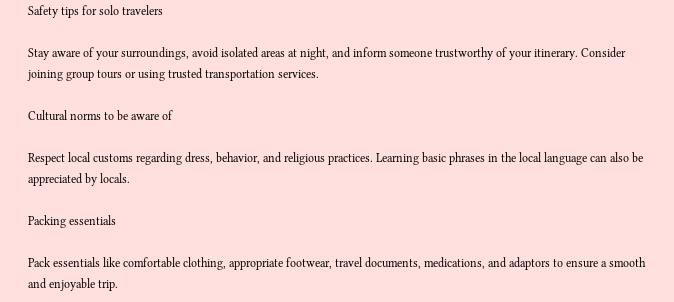Safety tips for solo travelers

Stay aware of your surroundings, avoid isolated areas at night, and inform someone trustworthy of your itinerary. Consider joining group tours or using trusted transportation services.

Cultural norms to be aware of

Respect local customs regarding dress, behavior, and religious practices. Learning basic phrases in the local language can also be appreciated by locals.

Packing essentials

Pack essentials like comfortable clothing, appropriate footwear, travel documents, medications, and adaptors to ensure a smooth and enjoyable trip.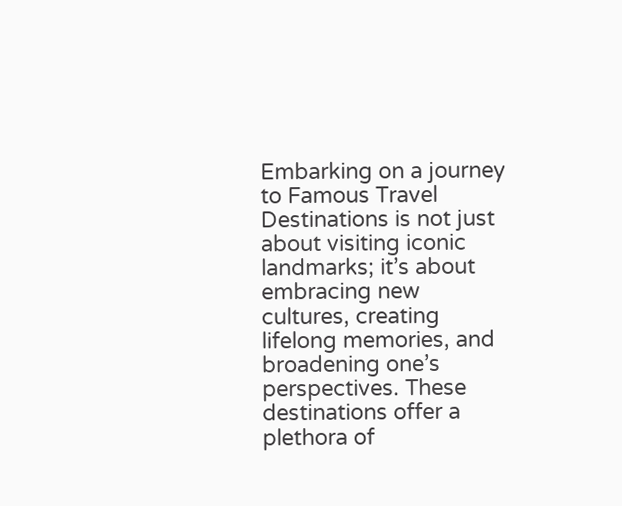Embarking on a journey to Famous Travel Destinations is not just about visiting iconic landmarks; it’s about embracing new cultures, creating lifelong memories, and broadening one’s perspectives. These destinations offer a plethora of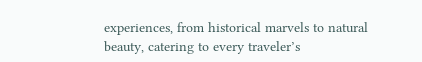experiences, from historical marvels to natural beauty, catering to every traveler’s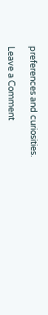preferences and curiosities.

Leave a Comment